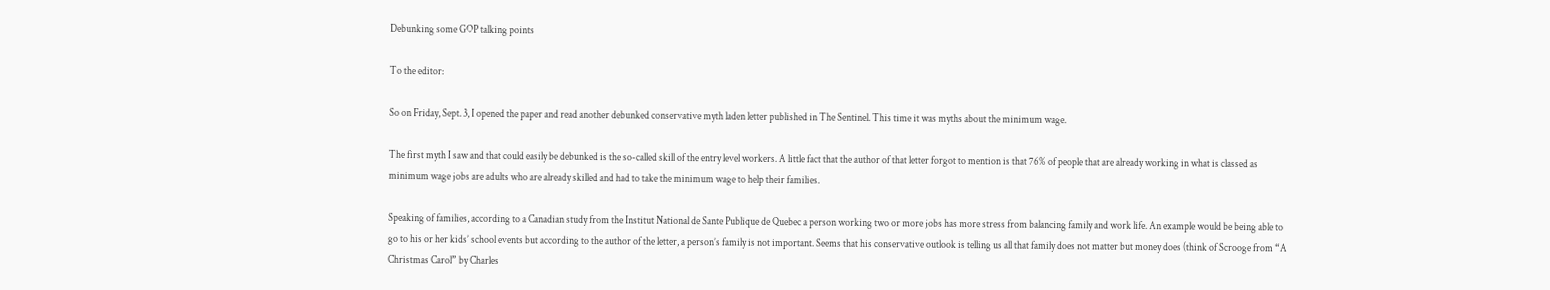Debunking some GOP talking points

To the editor:

So on Friday, Sept. 3, I opened the paper and read another debunked conservative myth laden letter published in The Sentinel. This time it was myths about the minimum wage.

The first myth I saw and that could easily be debunked is the so-called skill of the entry level workers. A little fact that the author of that letter forgot to mention is that 76% of people that are already working in what is classed as minimum wage jobs are adults who are already skilled and had to take the minimum wage to help their families.

Speaking of families, according to a Canadian study from the Institut National de Sante Publique de Quebec a person working two or more jobs has more stress from balancing family and work life. An example would be being able to go to his or her kids’ school events but according to the author of the letter, a person’s family is not important. Seems that his conservative outlook is telling us all that family does not matter but money does (think of Scrooge from “A Christmas Carol” by Charles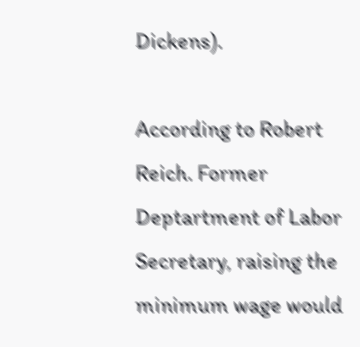Dickens).

According to Robert Reich. Former Deptartment of Labor Secretary, raising the minimum wage would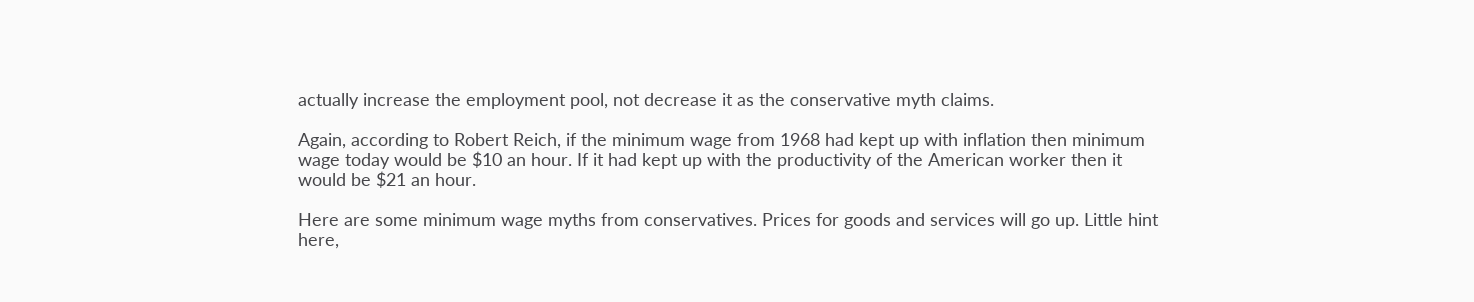actually increase the employment pool, not decrease it as the conservative myth claims.

Again, according to Robert Reich, if the minimum wage from 1968 had kept up with inflation then minimum wage today would be $10 an hour. If it had kept up with the productivity of the American worker then it would be $21 an hour.

Here are some minimum wage myths from conservatives. Prices for goods and services will go up. Little hint here,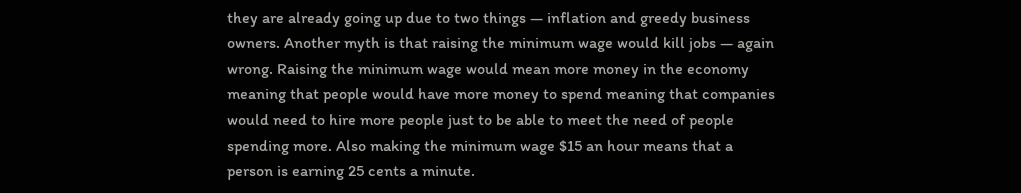they are already going up due to two things — inflation and greedy business owners. Another myth is that raising the minimum wage would kill jobs — again wrong. Raising the minimum wage would mean more money in the economy meaning that people would have more money to spend meaning that companies would need to hire more people just to be able to meet the need of people spending more. Also making the minimum wage $15 an hour means that a person is earning 25 cents a minute.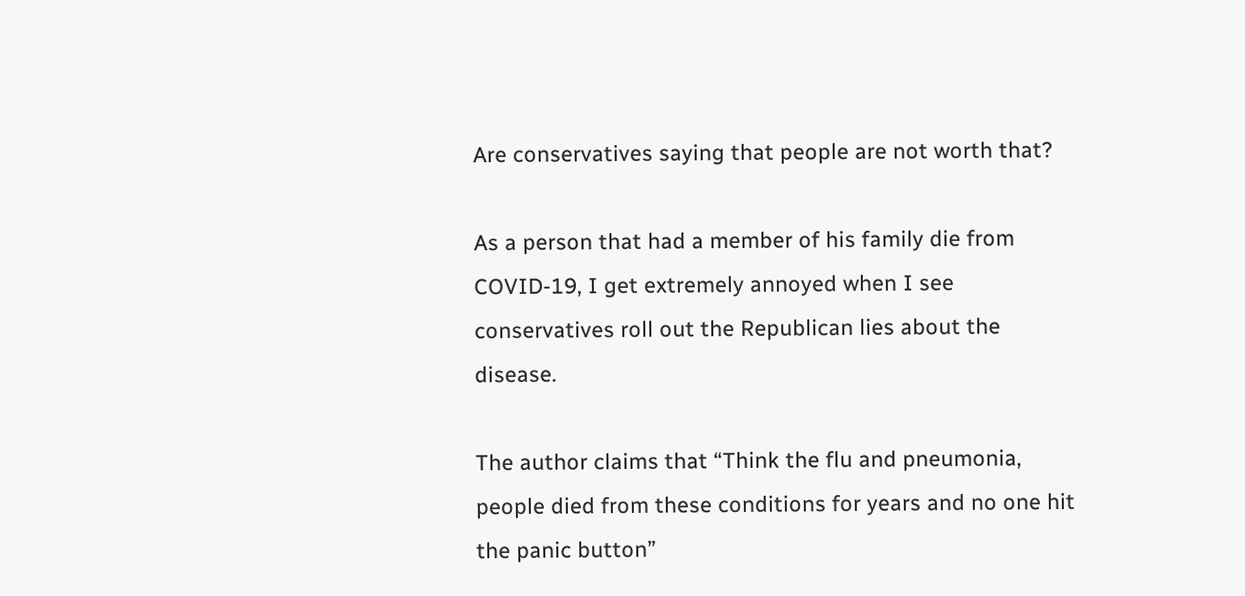Are conservatives saying that people are not worth that?

As a person that had a member of his family die from COVID-19, I get extremely annoyed when I see conservatives roll out the Republican lies about the disease.

The author claims that “Think the flu and pneumonia, people died from these conditions for years and no one hit the panic button”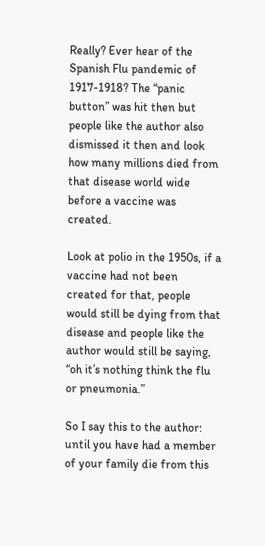Really? Ever hear of the Spanish Flu pandemic of 1917-1918? The “panic button” was hit then but people like the author also dismissed it then and look how many millions died from that disease world wide before a vaccine was created.

Look at polio in the 1950s, if a vaccine had not been created for that, people would still be dying from that disease and people like the author would still be saying, “oh it’s nothing think the flu or pneumonia.”

So I say this to the author: until you have had a member of your family die from this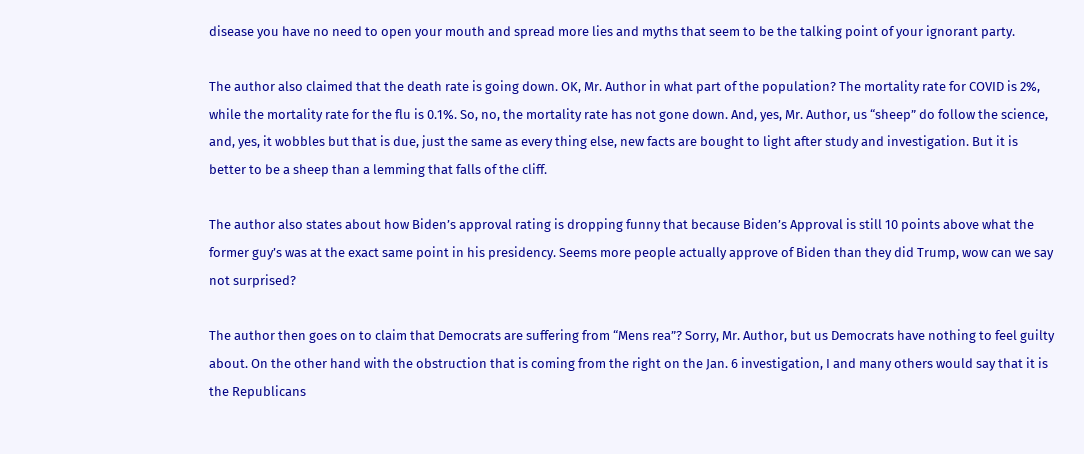disease you have no need to open your mouth and spread more lies and myths that seem to be the talking point of your ignorant party.

The author also claimed that the death rate is going down. OK, Mr. Author in what part of the population? The mortality rate for COVID is 2%, while the mortality rate for the flu is 0.1%. So, no, the mortality rate has not gone down. And, yes, Mr. Author, us “sheep” do follow the science, and, yes, it wobbles but that is due, just the same as every thing else, new facts are bought to light after study and investigation. But it is better to be a sheep than a lemming that falls of the cliff.

The author also states about how Biden’s approval rating is dropping funny that because Biden’s Approval is still 10 points above what the former guy’s was at the exact same point in his presidency. Seems more people actually approve of Biden than they did Trump, wow can we say not surprised?

The author then goes on to claim that Democrats are suffering from “Mens rea”? Sorry, Mr. Author, but us Democrats have nothing to feel guilty about. On the other hand with the obstruction that is coming from the right on the Jan. 6 investigation, I and many others would say that it is the Republicans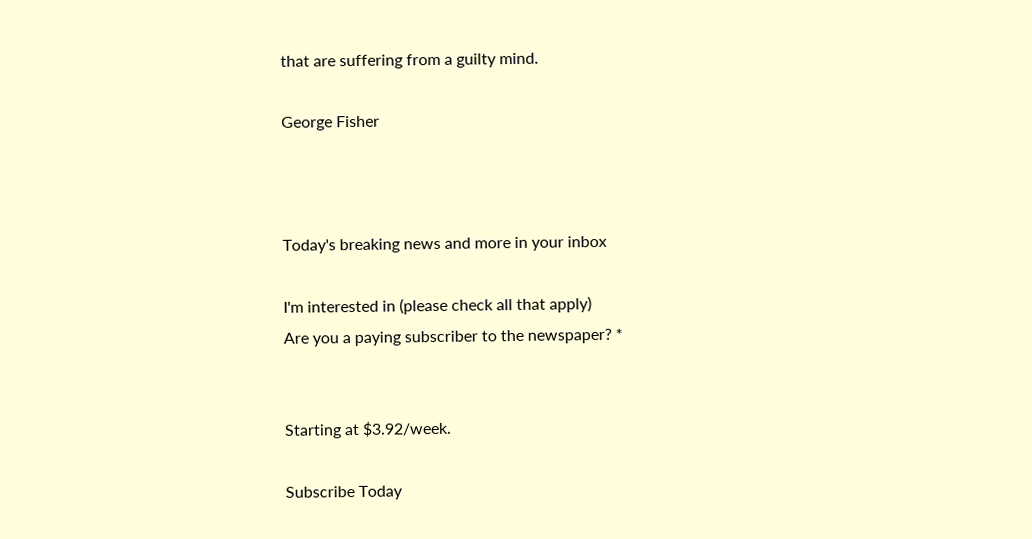that are suffering from a guilty mind.

George Fisher



Today's breaking news and more in your inbox

I'm interested in (please check all that apply)
Are you a paying subscriber to the newspaper? *


Starting at $3.92/week.

Subscribe Today